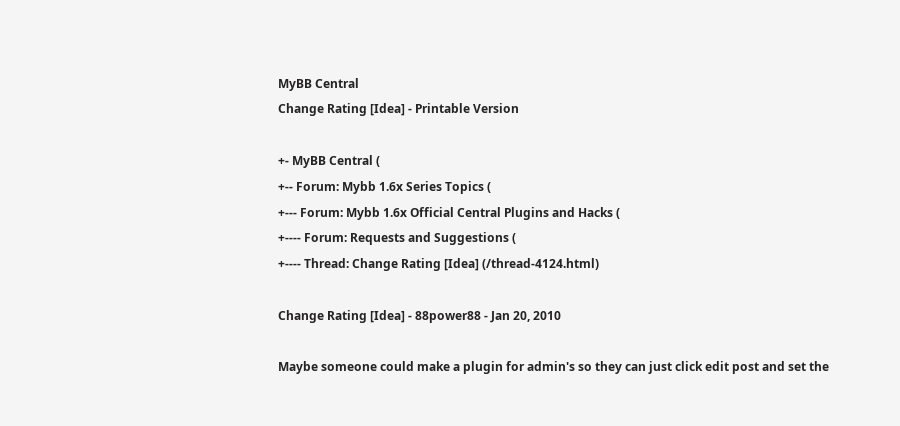MyBB Central
Change Rating [Idea] - Printable Version

+- MyBB Central (
+-- Forum: Mybb 1.6x Series Topics (
+--- Forum: Mybb 1.6x Official Central Plugins and Hacks (
+---- Forum: Requests and Suggestions (
+---- Thread: Change Rating [Idea] (/thread-4124.html)

Change Rating [Idea] - 88power88 - Jan 20, 2010

Maybe someone could make a plugin for admin's so they can just click edit post and set the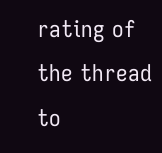rating of the thread to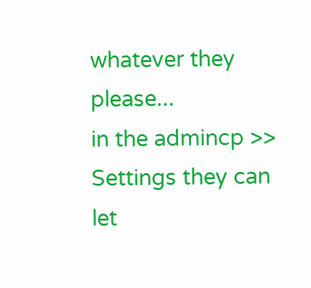whatever they please...
in the admincp >> Settings they can let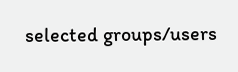selected groups/users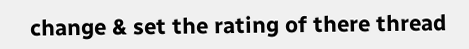change & set the rating of there thread